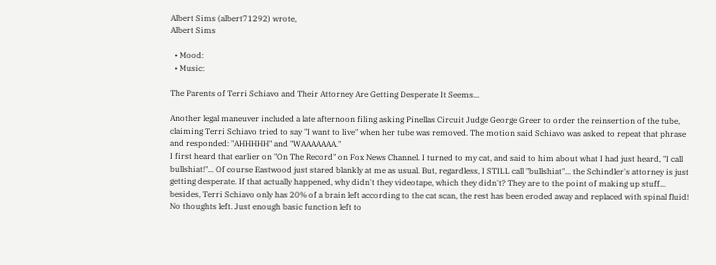Albert Sims (albert71292) wrote,
Albert Sims

  • Mood:
  • Music:

The Parents of Terri Schiavo and Their Attorney Are Getting Desperate It Seems...

Another legal maneuver included a late afternoon filing asking Pinellas Circuit Judge George Greer to order the reinsertion of the tube, claiming Terri Schiavo tried to say "I want to live" when her tube was removed. The motion said Schiavo was asked to repeat that phrase and responded: "AHHHHH" and "WAAAAAAA."
I first heard that earlier on "On The Record" on Fox News Channel. I turned to my cat, and said to him about what I had just heard, "I call bullshiat!"... Of course Eastwood just stared blankly at me as usual. But, regardless, I STILL call "bullshiat"... the Schindler's attorney is just getting desperate. If that actually happened, why didn't they videotape, which they didn't? They are to the point of making up stuff... besides, Terri Schiavo only has 20% of a brain left according to the cat scan, the rest has been eroded away and replaced with spinal fluid! No thoughts left. Just enough basic function left to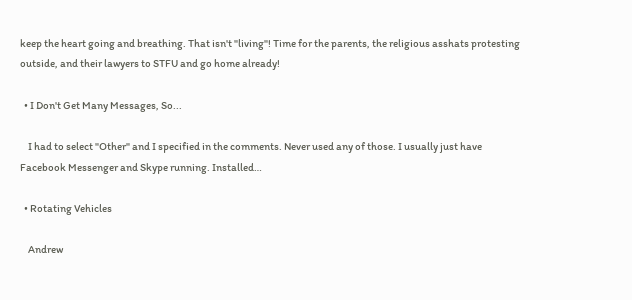keep the heart going and breathing. That isn't "living"! Time for the parents, the religious asshats protesting outside, and their lawyers to STFU and go home already!

  • I Don't Get Many Messages, So...

    I had to select "Other" and I specified in the comments. Never used any of those. I usually just have Facebook Messenger and Skype running. Installed…

  • Rotating Vehicles

    Andrew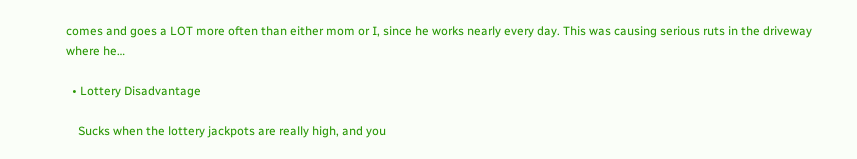comes and goes a LOT more often than either mom or I, since he works nearly every day. This was causing serious ruts in the driveway where he…

  • Lottery Disadvantage

    Sucks when the lottery jackpots are really high, and you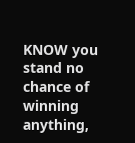KNOW you stand no chance of winning anything,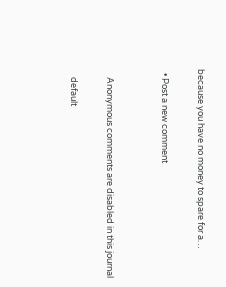because you have no money to spare for a…

  • Post a new comment


    Anonymous comments are disabled in this journal

    default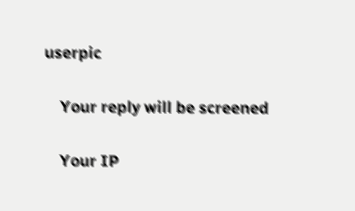userpic

    Your reply will be screened

    Your IP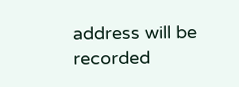address will be recorded